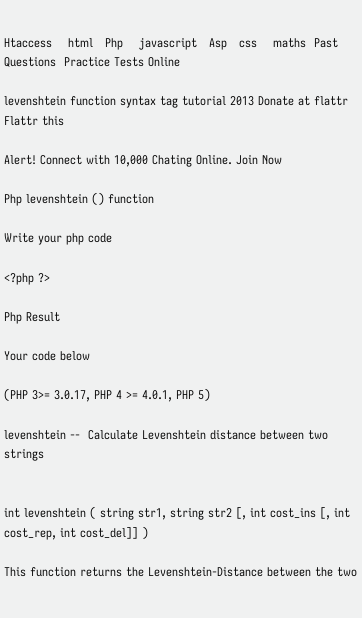Htaccess    html   Php    javascript   Asp   css    maths  Past Questions  Practice Tests Online

levenshtein function syntax tag tutorial 2013 Donate at flattr Flattr this

Alert! Connect with 10,000 Chating Online. Join Now

Php levenshtein () function

Write your php code

<?php ?>

Php Result

Your code below

(PHP 3>= 3.0.17, PHP 4 >= 4.0.1, PHP 5)

levenshtein --  Calculate Levenshtein distance between two strings


int levenshtein ( string str1, string str2 [, int cost_ins [, int cost_rep, int cost_del]] )

This function returns the Levenshtein-Distance between the two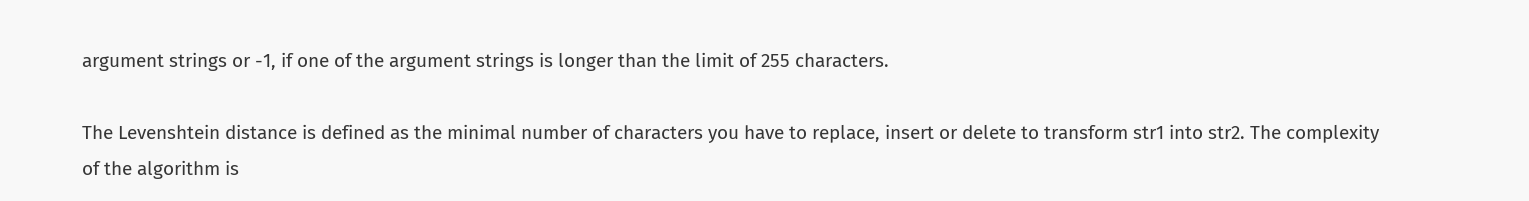argument strings or -1, if one of the argument strings is longer than the limit of 255 characters.

The Levenshtein distance is defined as the minimal number of characters you have to replace, insert or delete to transform str1 into str2. The complexity of the algorithm is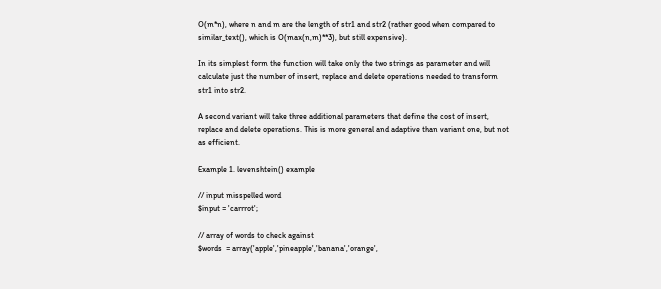O(m*n), where n and m are the length of str1 and str2 (rather good when compared to similar_text(), which is O(max(n,m)**3), but still expensive).

In its simplest form the function will take only the two strings as parameter and will calculate just the number of insert, replace and delete operations needed to transform str1 into str2.

A second variant will take three additional parameters that define the cost of insert, replace and delete operations. This is more general and adaptive than variant one, but not as efficient.

Example 1. levenshtein() example

// input misspelled word
$input = 'carrrot';

// array of words to check against
$words  = array('apple','pineapple','banana','orange',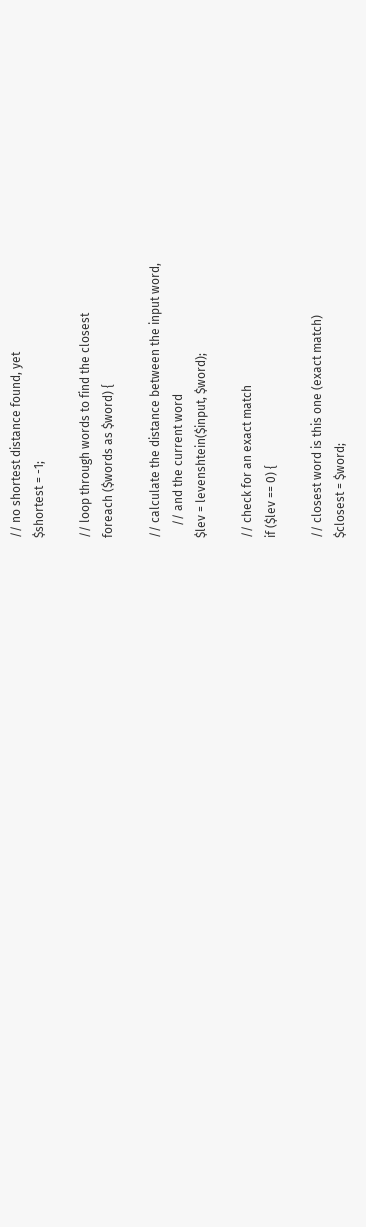// no shortest distance found, yet
$shortest = -1;

// loop through words to find the closest
foreach ($words as $word) {

// calculate the distance between the input word,
    // and the current word
$lev = levenshtein($input, $word);

// check for an exact match
if ($lev == 0) {

// closest word is this one (exact match)
$closest = $word;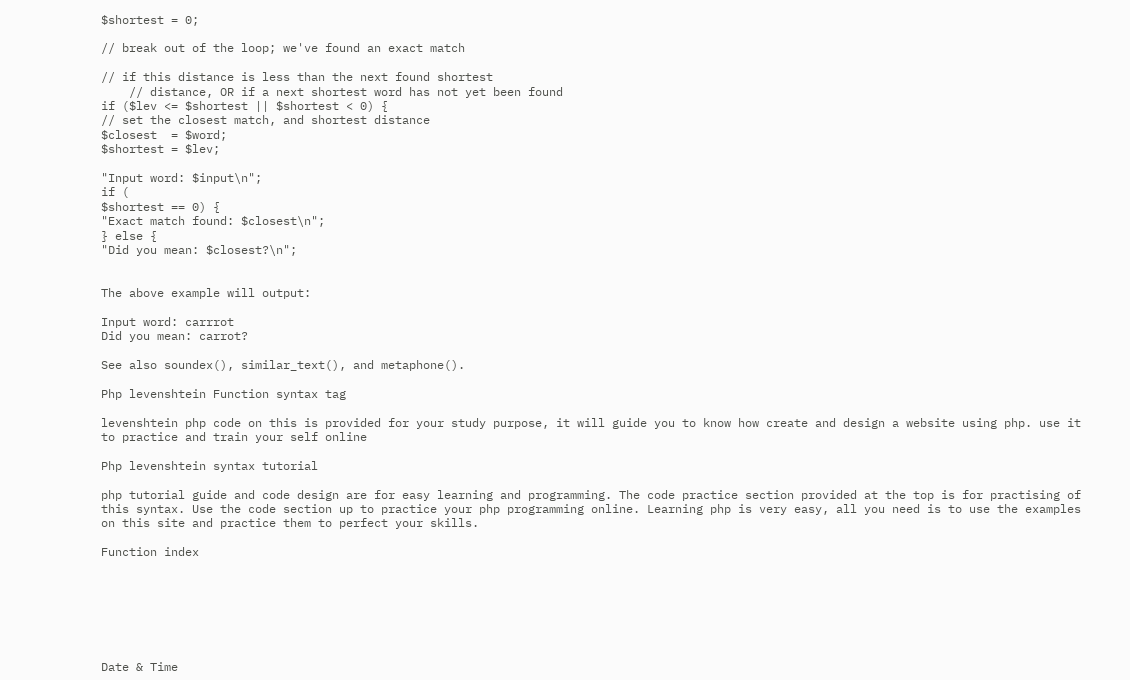$shortest = 0;

// break out of the loop; we've found an exact match

// if this distance is less than the next found shortest
    // distance, OR if a next shortest word has not yet been found
if ($lev <= $shortest || $shortest < 0) {
// set the closest match, and shortest distance
$closest  = $word;
$shortest = $lev;

"Input word: $input\n";
if (
$shortest == 0) {
"Exact match found: $closest\n";
} else {
"Did you mean: $closest?\n";


The above example will output:

Input word: carrrot
Did you mean: carrot?

See also soundex(), similar_text(), and metaphone().

Php levenshtein Function syntax tag

levenshtein php code on this is provided for your study purpose, it will guide you to know how create and design a website using php. use it to practice and train your self online

Php levenshtein syntax tutorial

php tutorial guide and code design are for easy learning and programming. The code practice section provided at the top is for practising of this syntax. Use the code section up to practice your php programming online. Learning php is very easy, all you need is to use the examples on this site and practice them to perfect your skills.

Function index







Date & Time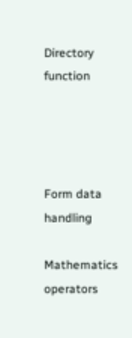Directory function




Form data handling

Mathematics operators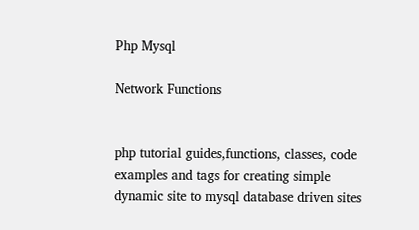Php Mysql

Network Functions


php tutorial guides,functions, classes, code examples and tags for creating simple dynamic site to mysql database driven sites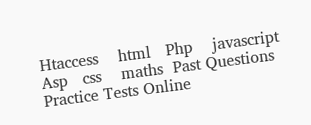Htaccess    html   Php    javascript   Asp   css    maths  Past Questions  Practice Tests Online